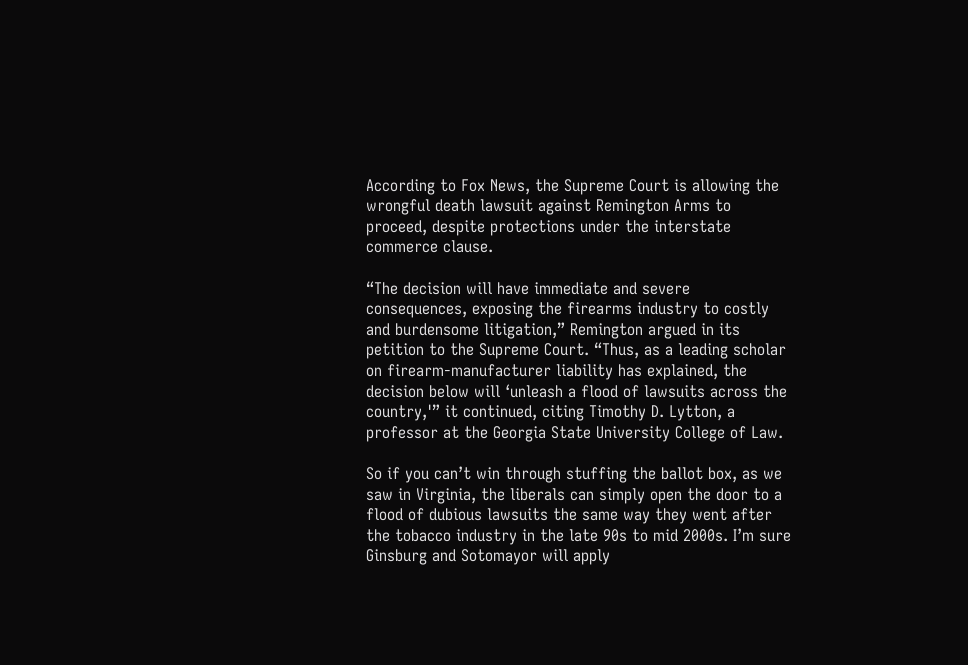According to Fox News, the Supreme Court is allowing the wrongful death lawsuit against Remington Arms to proceed, despite protections under the interstate commerce clause.

“The decision will have immediate and severe consequences, exposing the firearms industry to costly and burdensome litigation,” Remington argued in its petition to the Supreme Court. “Thus, as a leading scholar on firearm-manufacturer liability has explained, the decision below will ‘unleash a flood of lawsuits across the country,'” it continued, citing Timothy D. Lytton, a professor at the Georgia State University College of Law.

So if you can’t win through stuffing the ballot box, as we saw in Virginia, the liberals can simply open the door to a flood of dubious lawsuits the same way they went after the tobacco industry in the late 90s to mid 2000s. I’m sure Ginsburg and Sotomayor will apply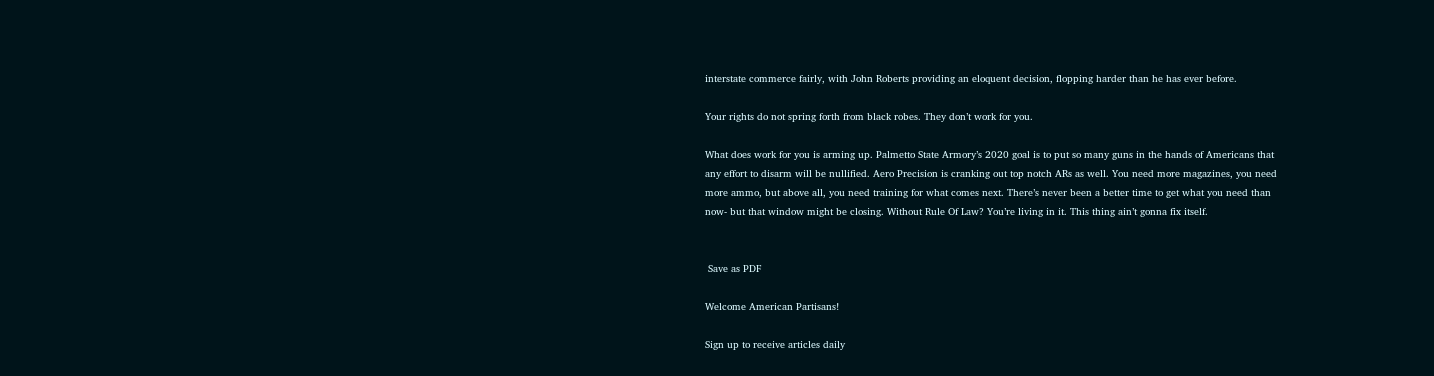interstate commerce fairly, with John Roberts providing an eloquent decision, flopping harder than he has ever before.

Your rights do not spring forth from black robes. They don’t work for you.

What does work for you is arming up. Palmetto State Armory’s 2020 goal is to put so many guns in the hands of Americans that any effort to disarm will be nullified. Aero Precision is cranking out top notch ARs as well. You need more magazines, you need more ammo, but above all, you need training for what comes next. There’s never been a better time to get what you need than now- but that window might be closing. Without Rule Of Law? You’re living in it. This thing ain’t gonna fix itself.


 Save as PDF

Welcome American Partisans!

Sign up to receive articles daily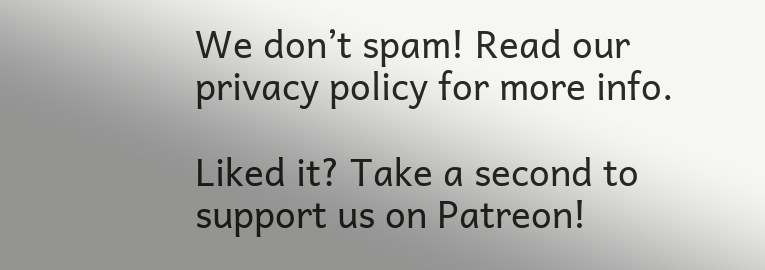We don’t spam! Read our privacy policy for more info.

Liked it? Take a second to support us on Patreon!